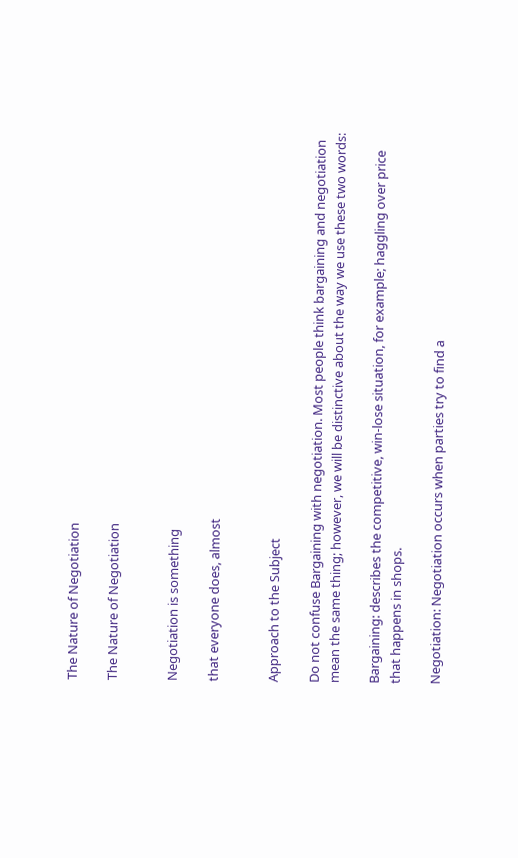The Nature of Negotiation

The Nature of Negotiation


Negotiation is something

that everyone does, almost


Approach to the Subject

Do not confuse Bargaining with negotiation. Most people think bargaining and negotiation mean the same thing; however, we will be distinctive about the way we use these two words:

Bargaining: describes the competitive, win-lose situation, for example; haggling over price  that happens in shops.

Negotiation: Negotiation occurs when parties try to find a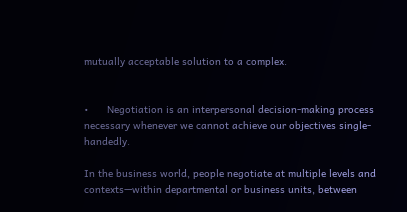mutually acceptable solution to a complex.


•      Negotiation is an interpersonal decision-making process necessary whenever we cannot achieve our objectives single-handedly.

In the business world, people negotiate at multiple levels and contexts—within departmental or business units, between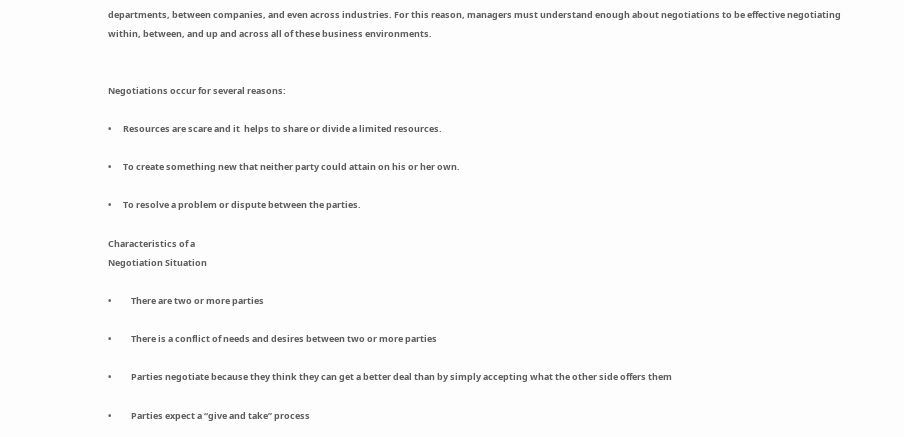departments, between companies, and even across industries. For this reason, managers must understand enough about negotiations to be effective negotiating within, between, and up and across all of these business environments.


Negotiations occur for several reasons:

•      Resources are scare and it  helps to share or divide a limited resources.

•      To create something new that neither party could attain on his or her own.

•      To resolve a problem or dispute between the parties.

Characteristics of a
Negotiation Situation

•          There are two or more parties

•          There is a conflict of needs and desires between two or more parties

•          Parties negotiate because they think they can get a better deal than by simply accepting what the other side offers them

•          Parties expect a “give and take” process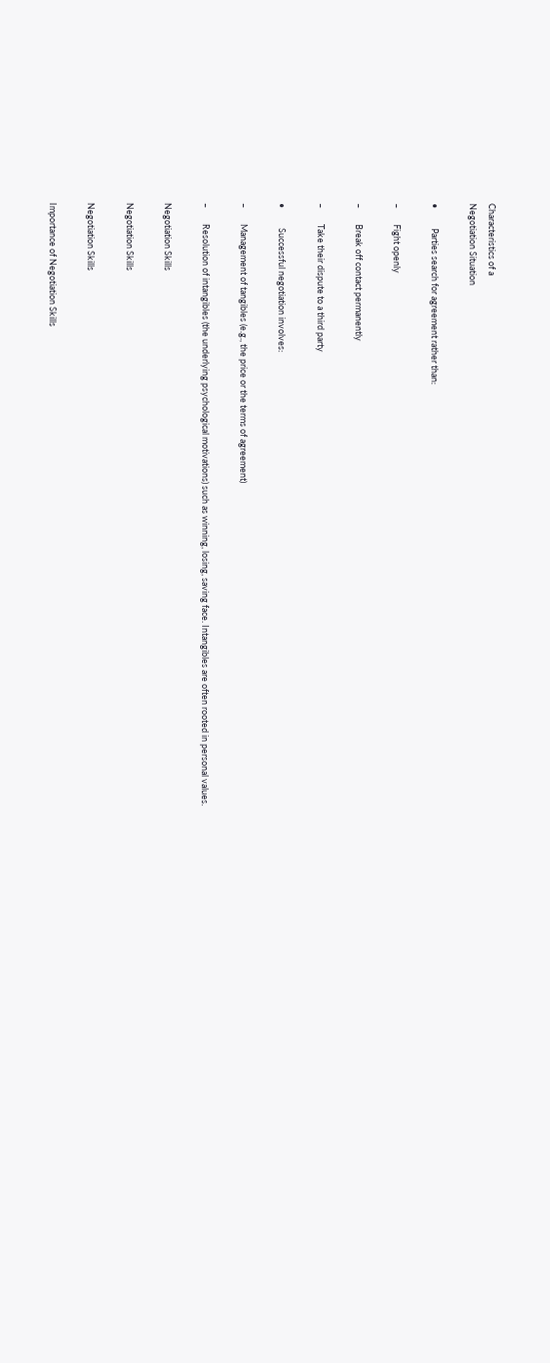Characteristics of a
Negotiation Situation

•          Parties search for agreement rather than:

–        Fight openly

–        Break off contact permanently

–        Take their dispute to a third party

•          Successful negotiation involves:

–        Management of tangibles (e.g., the price or the terms of agreement)

–        Resolution of intangibles (the underlying psychological motivations) such as winning, losing, saving face. Intangibles are often rooted in personal values.

Negotiation Skills

Negotiation Skills

Negotiation Skills

Importance of Negotiation Skills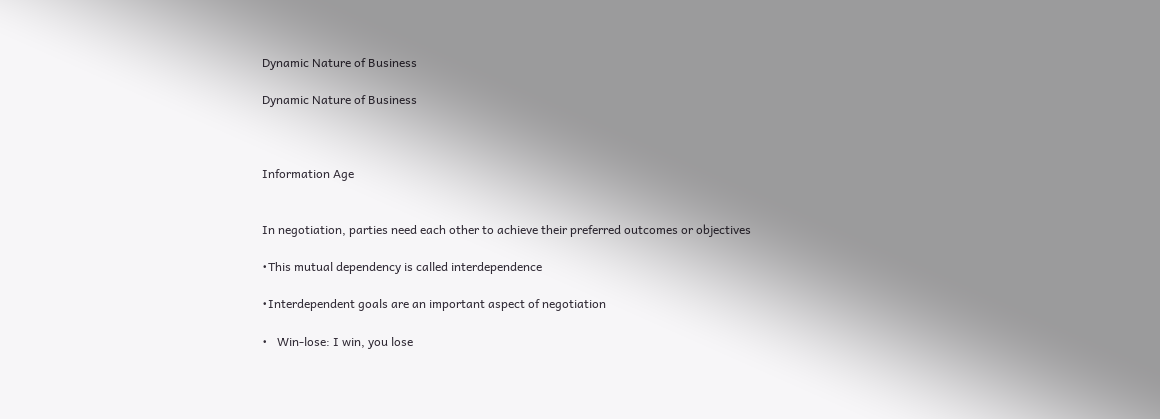Dynamic Nature of Business

Dynamic Nature of Business



Information Age


In negotiation, parties need each other to achieve their preferred outcomes or objectives

•This mutual dependency is called interdependence

•Interdependent goals are an important aspect of negotiation

•   Win-lose: I win, you lose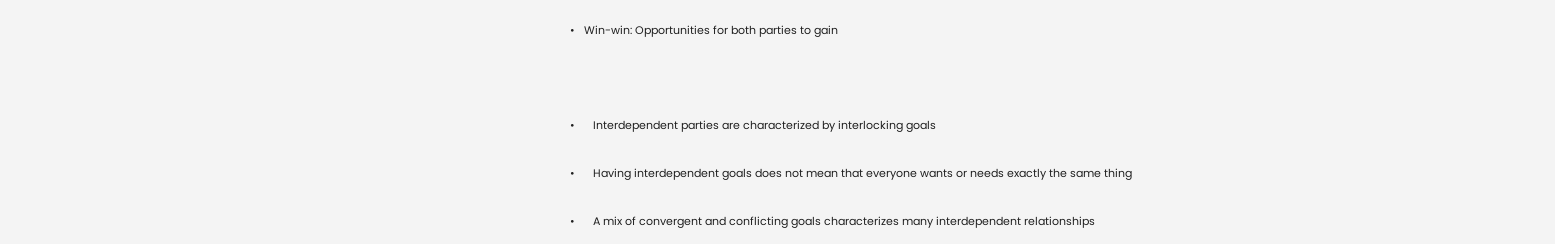•   Win-win: Opportunities for both parties to gain



•      Interdependent parties are characterized by interlocking goals

•      Having interdependent goals does not mean that everyone wants or needs exactly the same thing

•      A mix of convergent and conflicting goals characterizes many interdependent relationships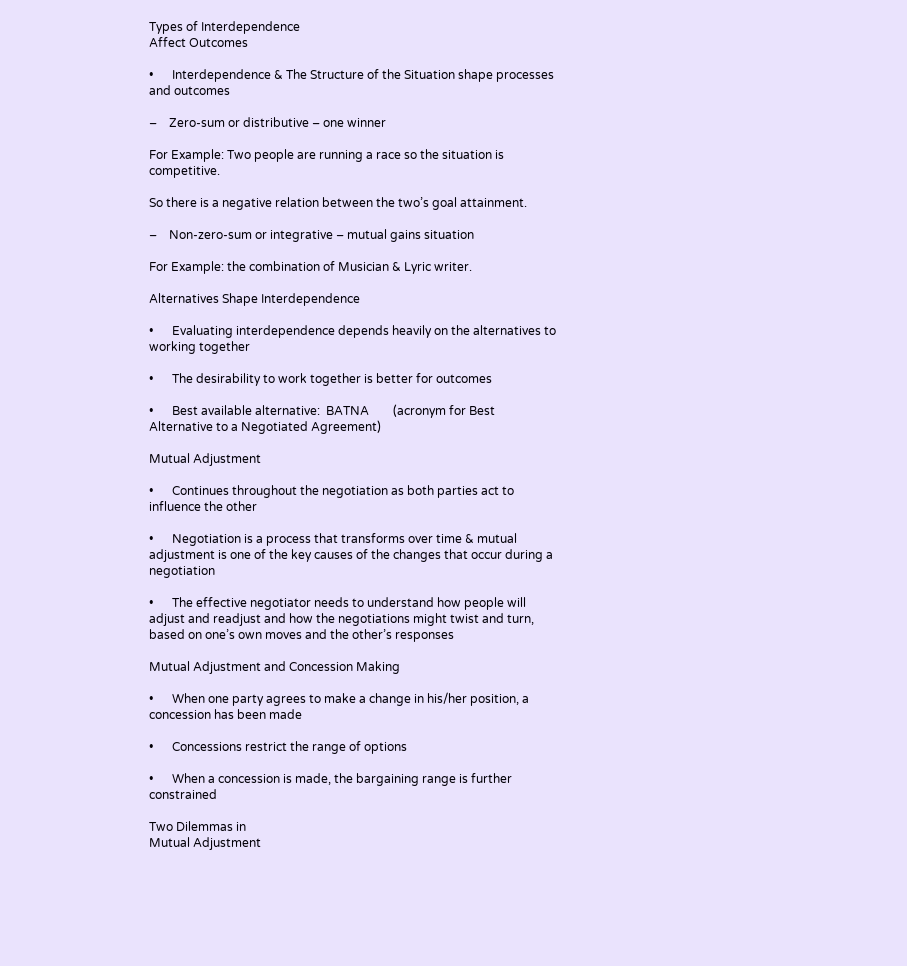Types of Interdependence
Affect Outcomes

•      Interdependence & The Structure of the Situation shape processes and outcomes

–    Zero-sum or distributive – one winner

For Example: Two people are running a race so the situation is competitive.

So there is a negative relation between the two’s goal attainment.

–    Non-zero-sum or integrative – mutual gains situation

For Example: the combination of Musician & Lyric writer.

Alternatives Shape Interdependence

•      Evaluating interdependence depends heavily on the alternatives to working together

•      The desirability to work together is better for outcomes

•      Best available alternative:  BATNA        (acronym for Best Alternative to a Negotiated Agreement)

Mutual Adjustment

•      Continues throughout the negotiation as both parties act to influence the other

•      Negotiation is a process that transforms over time & mutual adjustment is one of the key causes of the changes that occur during a negotiation

•      The effective negotiator needs to understand how people will adjust and readjust and how the negotiations might twist and turn, based on one’s own moves and the other’s responses

Mutual Adjustment and Concession Making

•      When one party agrees to make a change in his/her position, a concession has been made

•      Concessions restrict the range of options

•      When a concession is made, the bargaining range is further constrained

Two Dilemmas in
Mutual Adjustment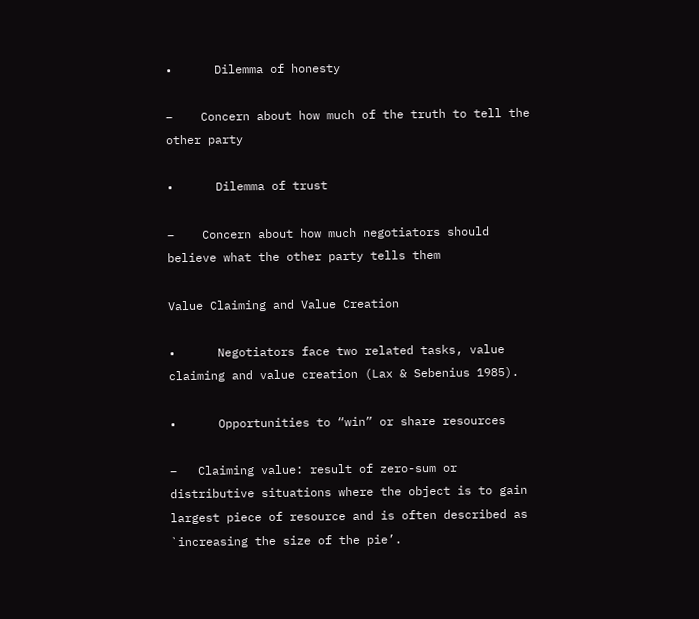•      Dilemma of honesty

–    Concern about how much of the truth to tell the other party

•      Dilemma of trust

–    Concern about how much negotiators should believe what the other party tells them

Value Claiming and Value Creation

•      Negotiators face two related tasks, value claiming and value creation (Lax & Sebenius 1985).

•      Opportunities to “win” or share resources

–   Claiming value: result of zero-sum or distributive situations where the object is to gain largest piece of resource and is often described as `increasing the size of the pie’.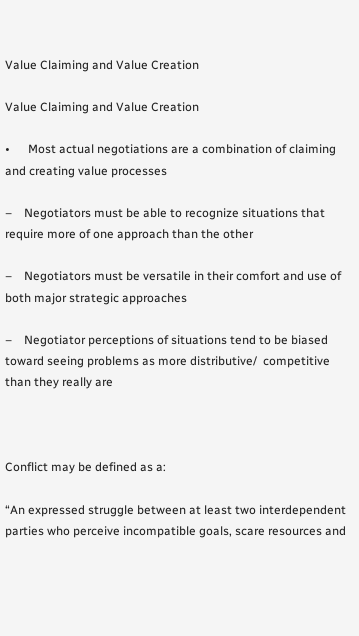Value Claiming and Value Creation

Value Claiming and Value Creation

•      Most actual negotiations are a combination of claiming and creating value processes

–    Negotiators must be able to recognize situations that require more of one approach than the other

–    Negotiators must be versatile in their comfort and use of both major strategic approaches

–    Negotiator perceptions of situations tend to be biased toward seeing problems as more distributive/  competitive than they really are



Conflict may be defined as a:

“An expressed struggle between at least two interdependent parties who perceive incompatible goals, scare resources and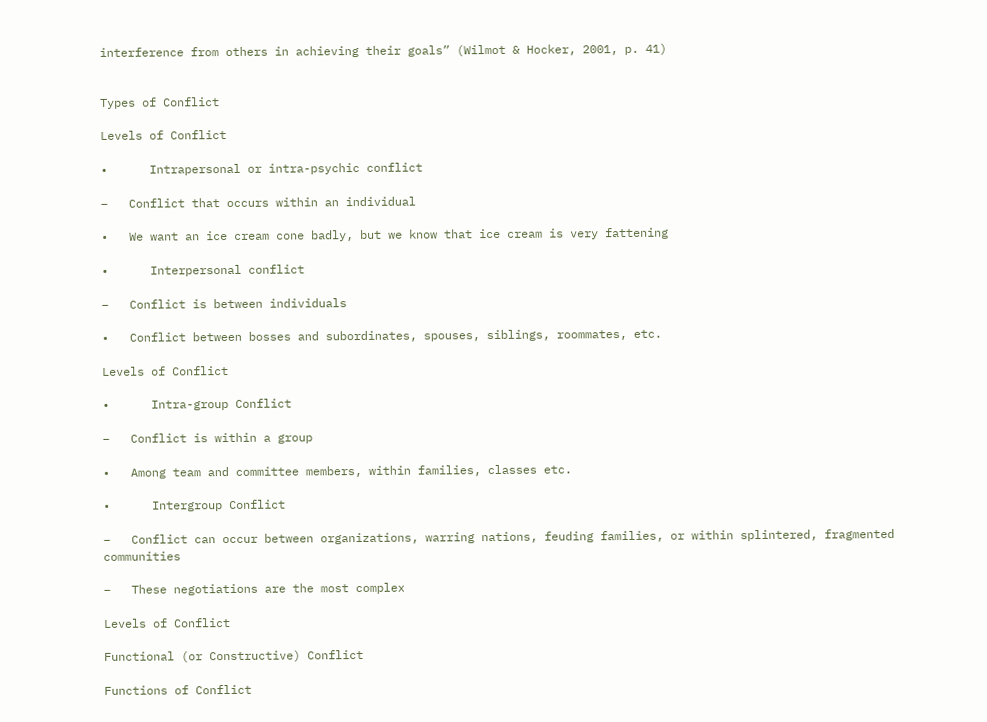interference from others in achieving their goals” (Wilmot & Hocker, 2001, p. 41)


Types of Conflict

Levels of Conflict

•      Intrapersonal or intra-psychic conflict

–   Conflict that occurs within an individual

•   We want an ice cream cone badly, but we know that ice cream is very fattening

•      Interpersonal conflict

–   Conflict is between individuals

•   Conflict between bosses and subordinates, spouses, siblings, roommates, etc.

Levels of Conflict

•      Intra-group Conflict

–   Conflict is within a group

•   Among team and committee members, within families, classes etc.

•      Intergroup Conflict

–   Conflict can occur between organizations, warring nations, feuding families, or within splintered, fragmented communities

–   These negotiations are the most complex

Levels of Conflict

Functional (or Constructive) Conflict

Functions of Conflict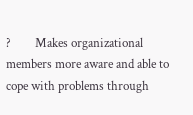?        Makes organizational members more aware and able to cope with problems through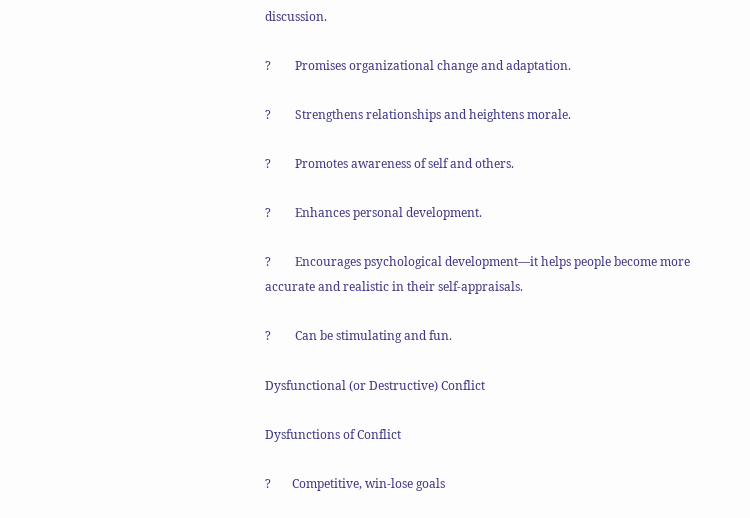discussion.

?        Promises organizational change and adaptation.

?        Strengthens relationships and heightens morale.

?        Promotes awareness of self and others.

?        Enhances personal development.

?        Encourages psychological development—it helps people become more accurate and realistic in their self-appraisals.

?        Can be stimulating and fun.

Dysfunctional (or Destructive) Conflict

Dysfunctions of Conflict

?       Competitive, win-lose goals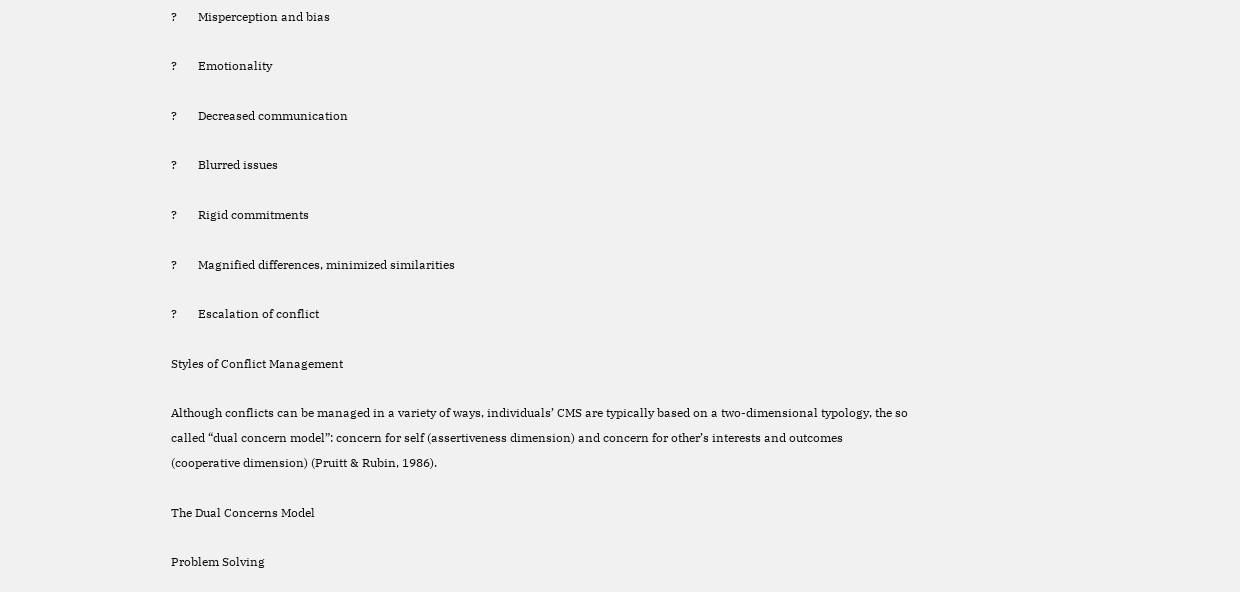?       Misperception and bias

?       Emotionality

?       Decreased communication

?       Blurred issues

?       Rigid commitments

?       Magnified differences, minimized similarities

?       Escalation of conflict

Styles of Conflict Management

Although conflicts can be managed in a variety of ways, individuals’ CMS are typically based on a two-dimensional typology, the so called “dual concern model”: concern for self (assertiveness dimension) and concern for other’s interests and outcomes (cooperative dimension) (Pruitt & Rubin, 1986).

The Dual Concerns Model

Problem Solving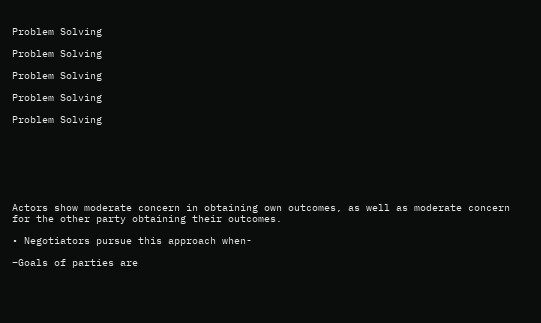Problem Solving

Problem Solving

Problem Solving

Problem Solving

Problem Solving







Actors show moderate concern in obtaining own outcomes, as well as moderate concern for the other party obtaining their outcomes.

• Negotiators pursue this approach when-

–Goals of parties are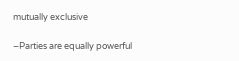mutually exclusive

–Parties are equally powerful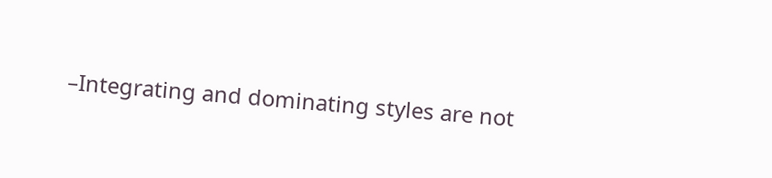–Integrating and dominating styles are not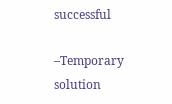successful

–Temporary solution